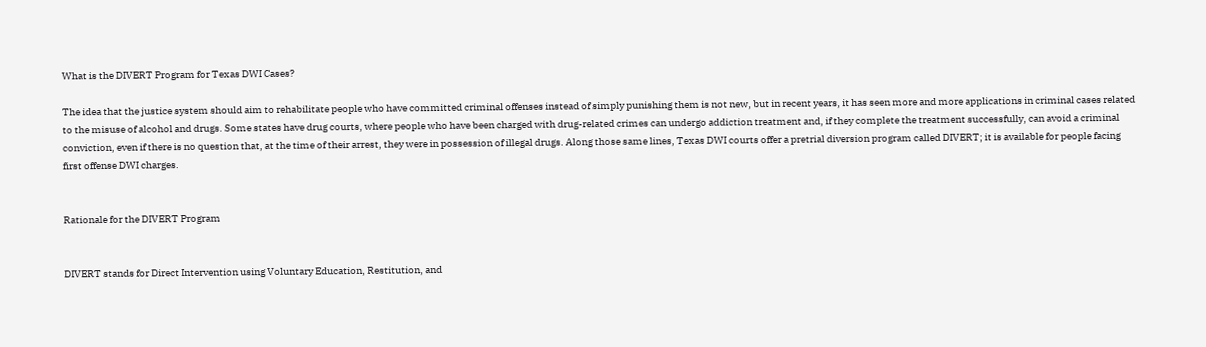What is the DIVERT Program for Texas DWI Cases?

The idea that the justice system should aim to rehabilitate people who have committed criminal offenses instead of simply punishing them is not new, but in recent years, it has seen more and more applications in criminal cases related to the misuse of alcohol and drugs. Some states have drug courts, where people who have been charged with drug-related crimes can undergo addiction treatment and, if they complete the treatment successfully, can avoid a criminal conviction, even if there is no question that, at the time of their arrest, they were in possession of illegal drugs. Along those same lines, Texas DWI courts offer a pretrial diversion program called DIVERT; it is available for people facing first offense DWI charges.


Rationale for the DIVERT Program


DIVERT stands for Direct Intervention using Voluntary Education, Restitution, and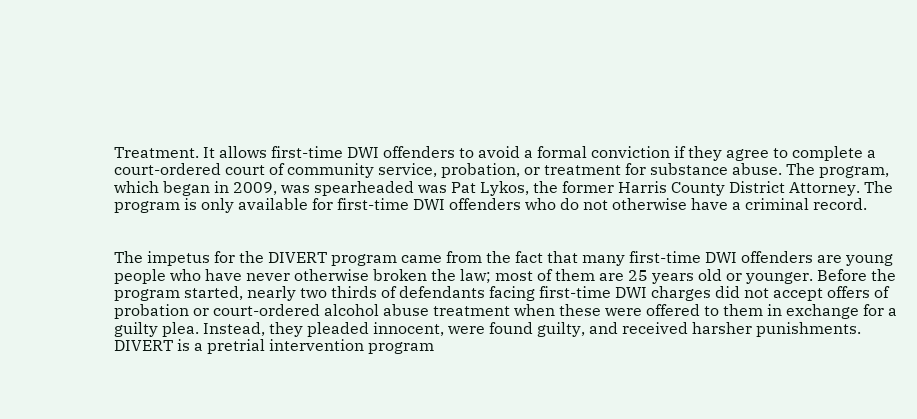Treatment. It allows first-time DWI offenders to avoid a formal conviction if they agree to complete a court-ordered court of community service, probation, or treatment for substance abuse. The program, which began in 2009, was spearheaded was Pat Lykos, the former Harris County District Attorney. The program is only available for first-time DWI offenders who do not otherwise have a criminal record.


The impetus for the DIVERT program came from the fact that many first-time DWI offenders are young people who have never otherwise broken the law; most of them are 25 years old or younger. Before the program started, nearly two thirds of defendants facing first-time DWI charges did not accept offers of probation or court-ordered alcohol abuse treatment when these were offered to them in exchange for a guilty plea. Instead, they pleaded innocent, were found guilty, and received harsher punishments. DIVERT is a pretrial intervention program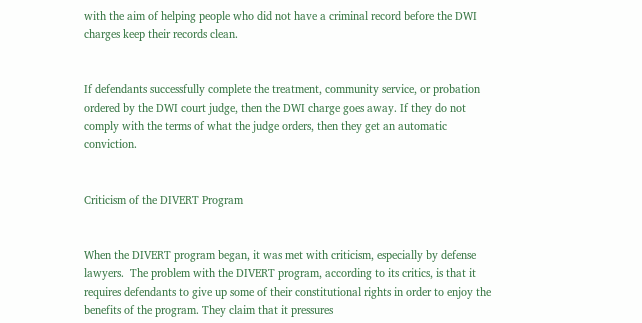with the aim of helping people who did not have a criminal record before the DWI charges keep their records clean.


If defendants successfully complete the treatment, community service, or probation ordered by the DWI court judge, then the DWI charge goes away. If they do not comply with the terms of what the judge orders, then they get an automatic conviction.


Criticism of the DIVERT Program


When the DIVERT program began, it was met with criticism, especially by defense lawyers.  The problem with the DIVERT program, according to its critics, is that it requires defendants to give up some of their constitutional rights in order to enjoy the benefits of the program. They claim that it pressures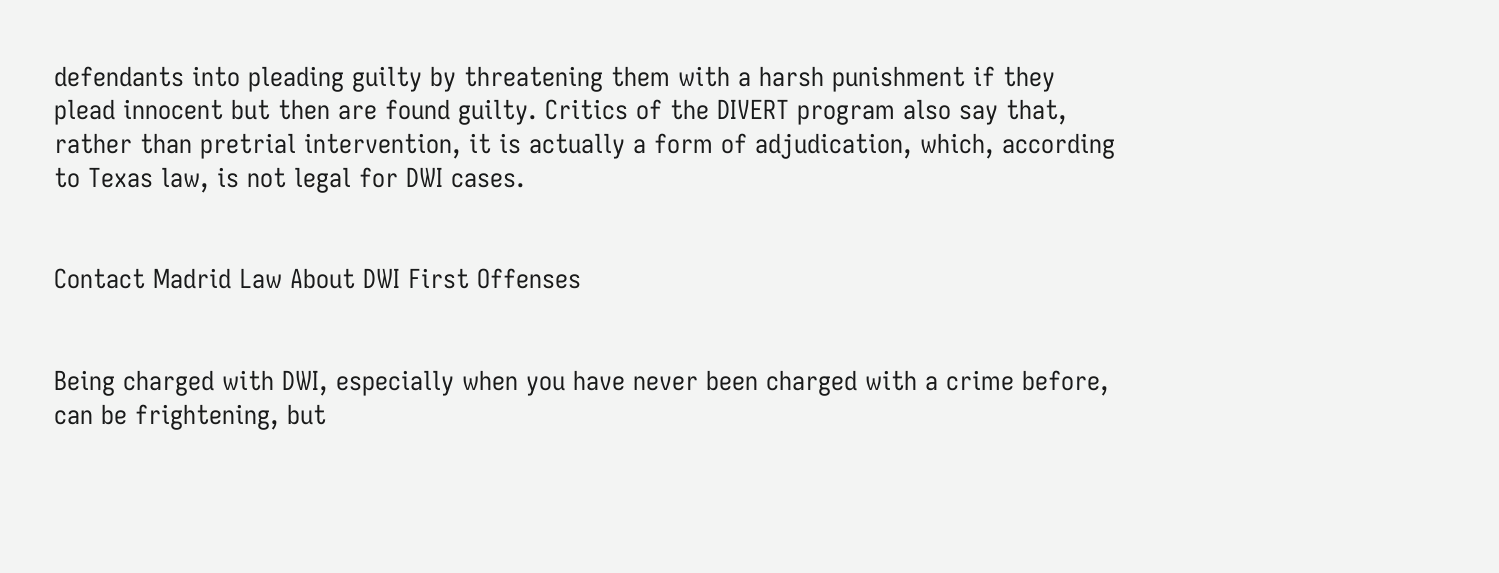defendants into pleading guilty by threatening them with a harsh punishment if they plead innocent but then are found guilty. Critics of the DIVERT program also say that, rather than pretrial intervention, it is actually a form of adjudication, which, according to Texas law, is not legal for DWI cases.


Contact Madrid Law About DWI First Offenses


Being charged with DWI, especially when you have never been charged with a crime before, can be frightening, but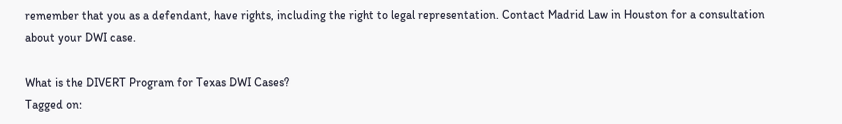remember that you as a defendant, have rights, including the right to legal representation. Contact Madrid Law in Houston for a consultation about your DWI case.

What is the DIVERT Program for Texas DWI Cases?
Tagged on: